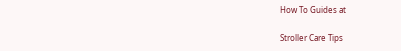How To Guides at

Stroller Care Tips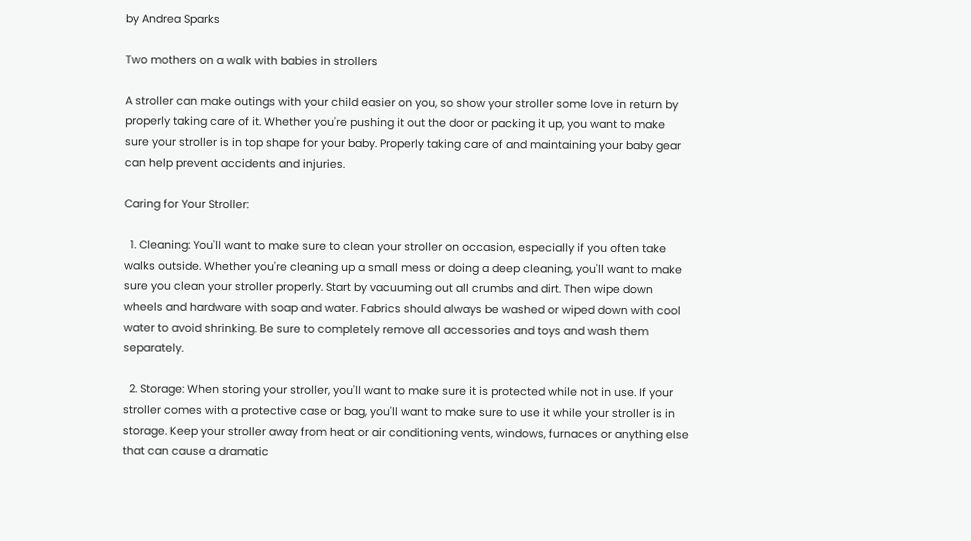by Andrea Sparks

Two mothers on a walk with babies in strollers

A stroller can make outings with your child easier on you, so show your stroller some love in return by properly taking care of it. Whether you're pushing it out the door or packing it up, you want to make sure your stroller is in top shape for your baby. Properly taking care of and maintaining your baby gear can help prevent accidents and injuries.

Caring for Your Stroller:

  1. Cleaning: You'll want to make sure to clean your stroller on occasion, especially if you often take walks outside. Whether you're cleaning up a small mess or doing a deep cleaning, you'll want to make sure you clean your stroller properly. Start by vacuuming out all crumbs and dirt. Then wipe down wheels and hardware with soap and water. Fabrics should always be washed or wiped down with cool water to avoid shrinking. Be sure to completely remove all accessories and toys and wash them separately.

  2. Storage: When storing your stroller, you'll want to make sure it is protected while not in use. If your stroller comes with a protective case or bag, you'll want to make sure to use it while your stroller is in storage. Keep your stroller away from heat or air conditioning vents, windows, furnaces or anything else that can cause a dramatic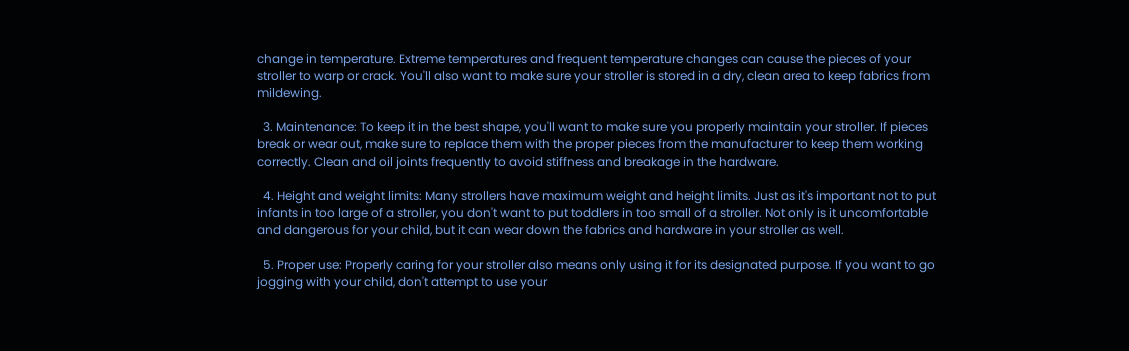change in temperature. Extreme temperatures and frequent temperature changes can cause the pieces of your stroller to warp or crack. You'll also want to make sure your stroller is stored in a dry, clean area to keep fabrics from mildewing.

  3. Maintenance: To keep it in the best shape, you'll want to make sure you properly maintain your stroller. If pieces break or wear out, make sure to replace them with the proper pieces from the manufacturer to keep them working correctly. Clean and oil joints frequently to avoid stiffness and breakage in the hardware.

  4. Height and weight limits: Many strollers have maximum weight and height limits. Just as it's important not to put infants in too large of a stroller, you don't want to put toddlers in too small of a stroller. Not only is it uncomfortable and dangerous for your child, but it can wear down the fabrics and hardware in your stroller as well.

  5. Proper use: Properly caring for your stroller also means only using it for its designated purpose. If you want to go jogging with your child, don't attempt to use your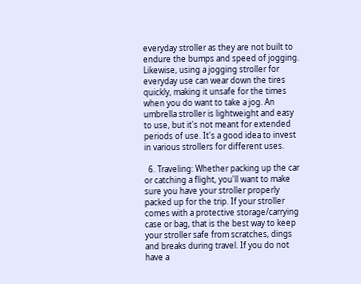everyday stroller as they are not built to endure the bumps and speed of jogging. Likewise, using a jogging stroller for everyday use can wear down the tires quickly, making it unsafe for the times when you do want to take a jog. An umbrella stroller is lightweight and easy to use, but it's not meant for extended periods of use. It's a good idea to invest in various strollers for different uses.

  6. Traveling: Whether packing up the car or catching a flight, you'll want to make sure you have your stroller properly packed up for the trip. If your stroller comes with a protective storage/carrying case or bag, that is the best way to keep your stroller safe from scratches, dings and breaks during travel. If you do not have a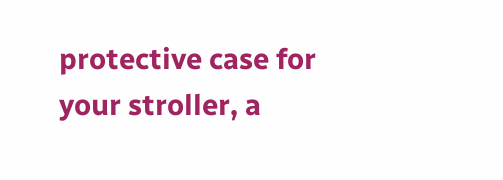protective case for your stroller, a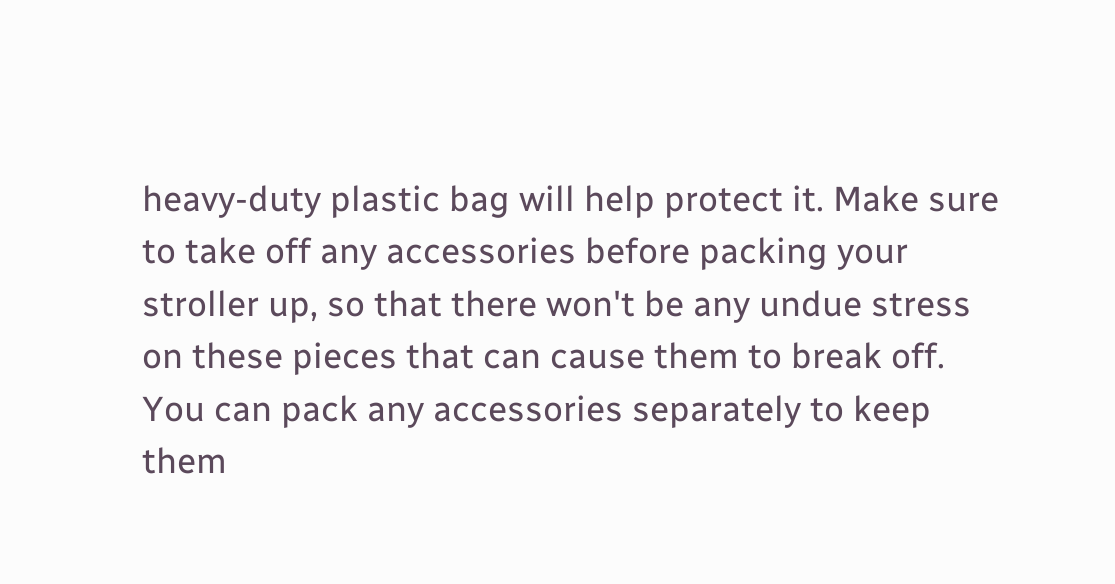heavy-duty plastic bag will help protect it. Make sure to take off any accessories before packing your stroller up, so that there won't be any undue stress on these pieces that can cause them to break off. You can pack any accessories separately to keep them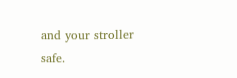and your stroller safe.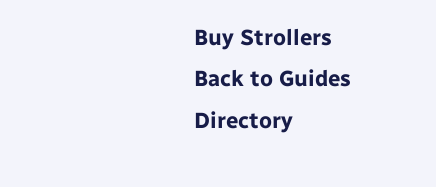Buy Strollers
Back to Guides Directory